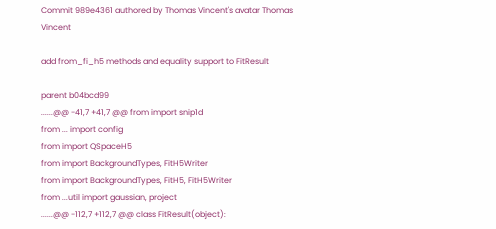Commit 989e4361 authored by Thomas Vincent's avatar Thomas Vincent

add from_fi_h5 methods and equality support to FitResult

parent b04bcd99
......@@ -41,7 +41,7 @@ from import snip1d
from ... import config
from import QSpaceH5
from import BackgroundTypes, FitH5Writer
from import BackgroundTypes, FitH5, FitH5Writer
from ...util import gaussian, project
......@@ -112,7 +112,7 @@ class FitResult(object):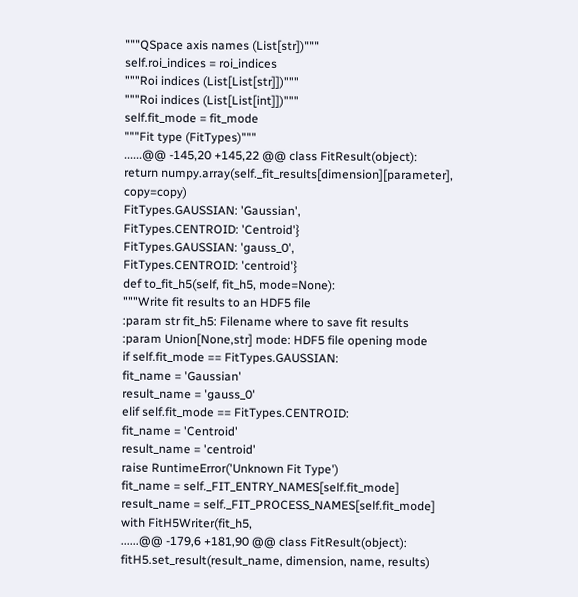"""QSpace axis names (List[str])"""
self.roi_indices = roi_indices
"""Roi indices (List[List[str]])"""
"""Roi indices (List[List[int]])"""
self.fit_mode = fit_mode
"""Fit type (FitTypes)"""
......@@ -145,20 +145,22 @@ class FitResult(object):
return numpy.array(self._fit_results[dimension][parameter], copy=copy)
FitTypes.GAUSSIAN: 'Gaussian',
FitTypes.CENTROID: 'Centroid'}
FitTypes.GAUSSIAN: 'gauss_0',
FitTypes.CENTROID: 'centroid'}
def to_fit_h5(self, fit_h5, mode=None):
"""Write fit results to an HDF5 file
:param str fit_h5: Filename where to save fit results
:param Union[None,str] mode: HDF5 file opening mode
if self.fit_mode == FitTypes.GAUSSIAN:
fit_name = 'Gaussian'
result_name = 'gauss_0'
elif self.fit_mode == FitTypes.CENTROID:
fit_name = 'Centroid'
result_name = 'centroid'
raise RuntimeError('Unknown Fit Type')
fit_name = self._FIT_ENTRY_NAMES[self.fit_mode]
result_name = self._FIT_PROCESS_NAMES[self.fit_mode]
with FitH5Writer(fit_h5,
......@@ -179,6 +181,90 @@ class FitResult(object):
fitH5.set_result(result_name, dimension, name, results)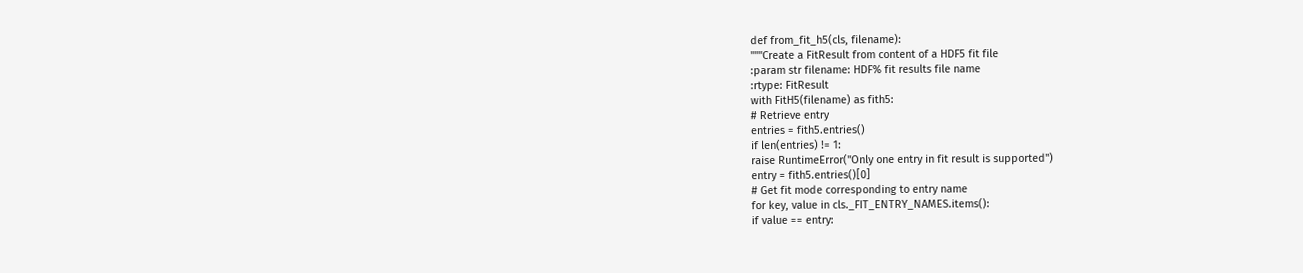def from_fit_h5(cls, filename):
"""Create a FitResult from content of a HDF5 fit file
:param str filename: HDF% fit results file name
:rtype: FitResult
with FitH5(filename) as fith5:
# Retrieve entry
entries = fith5.entries()
if len(entries) != 1:
raise RuntimeError("Only one entry in fit result is supported")
entry = fith5.entries()[0]
# Get fit mode corresponding to entry name
for key, value in cls._FIT_ENTRY_NAMES.items():
if value == entry: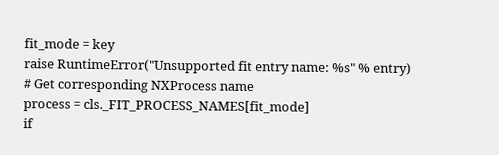fit_mode = key
raise RuntimeError("Unsupported fit entry name: %s" % entry)
# Get corresponding NXProcess name
process = cls._FIT_PROCESS_NAMES[fit_mode]
if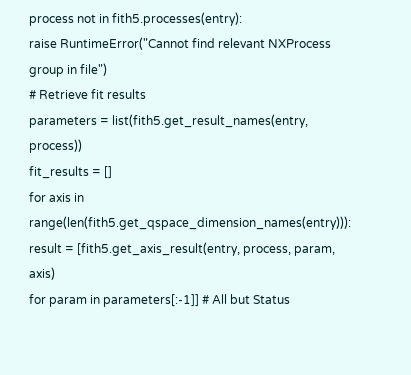process not in fith5.processes(entry):
raise RuntimeError("Cannot find relevant NXProcess group in file")
# Retrieve fit results
parameters = list(fith5.get_result_names(entry, process))
fit_results = []
for axis in range(len(fith5.get_qspace_dimension_names(entry))):
result = [fith5.get_axis_result(entry, process, param, axis)
for param in parameters[:-1]] # All but Status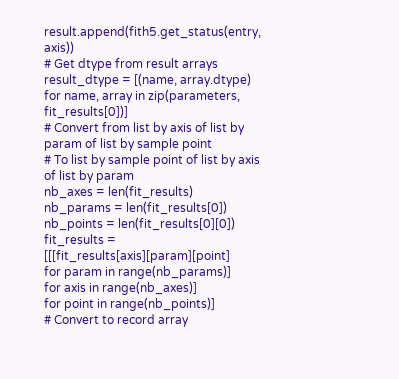result.append(fith5.get_status(entry, axis))
# Get dtype from result arrays
result_dtype = [(name, array.dtype)
for name, array in zip(parameters, fit_results[0])]
# Convert from list by axis of list by param of list by sample point
# To list by sample point of list by axis of list by param
nb_axes = len(fit_results)
nb_params = len(fit_results[0])
nb_points = len(fit_results[0][0])
fit_results = [[[fit_results[axis][param][point]
for param in range(nb_params)]
for axis in range(nb_axes)]
for point in range(nb_points)]
# Convert to record array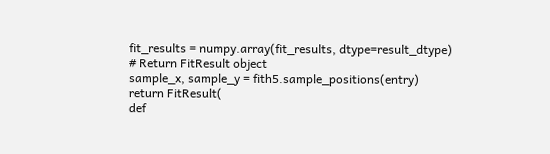fit_results = numpy.array(fit_results, dtype=result_dtype)
# Return FitResult object
sample_x, sample_y = fith5.sample_positions(entry)
return FitResult(
def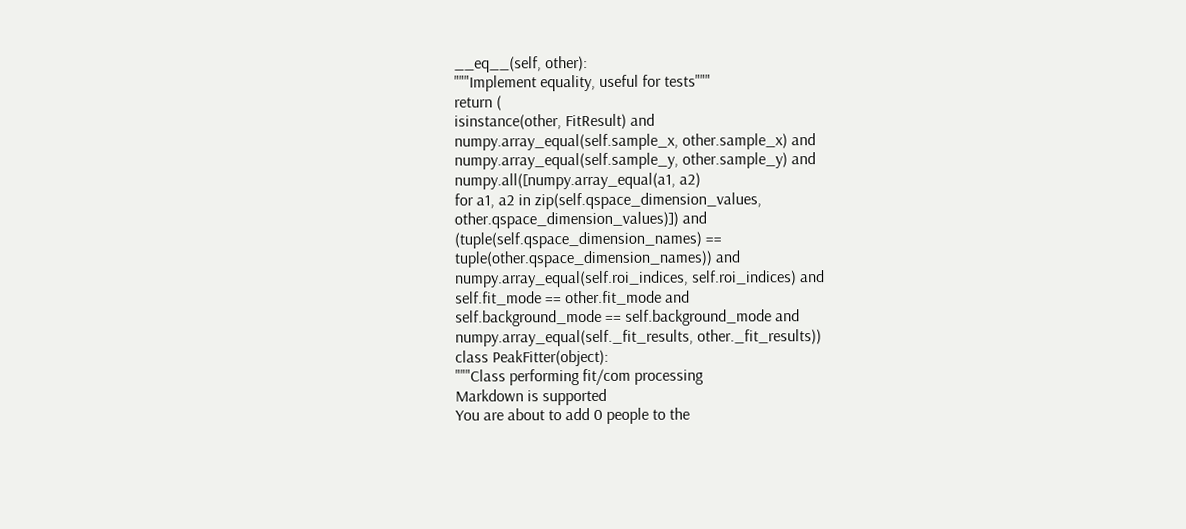__eq__(self, other):
"""Implement equality, useful for tests"""
return (
isinstance(other, FitResult) and
numpy.array_equal(self.sample_x, other.sample_x) and
numpy.array_equal(self.sample_y, other.sample_y) and
numpy.all([numpy.array_equal(a1, a2)
for a1, a2 in zip(self.qspace_dimension_values,
other.qspace_dimension_values)]) and
(tuple(self.qspace_dimension_names) ==
tuple(other.qspace_dimension_names)) and
numpy.array_equal(self.roi_indices, self.roi_indices) and
self.fit_mode == other.fit_mode and
self.background_mode == self.background_mode and
numpy.array_equal(self._fit_results, other._fit_results))
class PeakFitter(object):
"""Class performing fit/com processing
Markdown is supported
You are about to add 0 people to the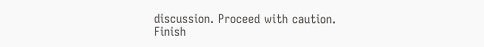discussion. Proceed with caution.
Finish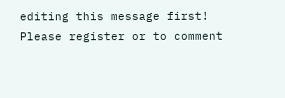editing this message first!
Please register or to comment